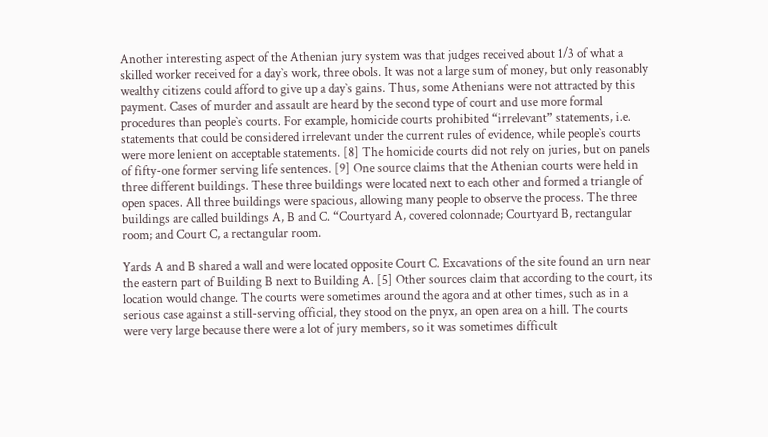Another interesting aspect of the Athenian jury system was that judges received about 1/3 of what a skilled worker received for a day`s work, three obols. It was not a large sum of money, but only reasonably wealthy citizens could afford to give up a day`s gains. Thus, some Athenians were not attracted by this payment. Cases of murder and assault are heard by the second type of court and use more formal procedures than people`s courts. For example, homicide courts prohibited “irrelevant” statements, i.e. statements that could be considered irrelevant under the current rules of evidence, while people`s courts were more lenient on acceptable statements. [8] The homicide courts did not rely on juries, but on panels of fifty-one former serving life sentences. [9] One source claims that the Athenian courts were held in three different buildings. These three buildings were located next to each other and formed a triangle of open spaces. All three buildings were spacious, allowing many people to observe the process. The three buildings are called buildings A, B and C. “Courtyard A, covered colonnade; Courtyard B, rectangular room; and Court C, a rectangular room.

Yards A and B shared a wall and were located opposite Court C. Excavations of the site found an urn near the eastern part of Building B next to Building A. [5] Other sources claim that according to the court, its location would change. The courts were sometimes around the agora and at other times, such as in a serious case against a still-serving official, they stood on the pnyx, an open area on a hill. The courts were very large because there were a lot of jury members, so it was sometimes difficult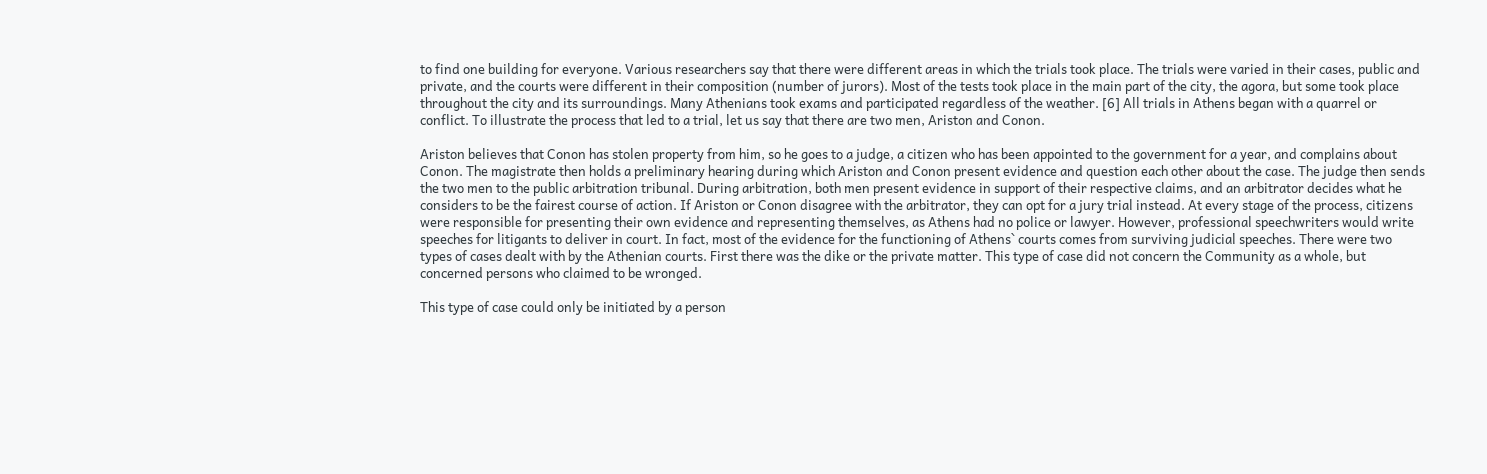to find one building for everyone. Various researchers say that there were different areas in which the trials took place. The trials were varied in their cases, public and private, and the courts were different in their composition (number of jurors). Most of the tests took place in the main part of the city, the agora, but some took place throughout the city and its surroundings. Many Athenians took exams and participated regardless of the weather. [6] All trials in Athens began with a quarrel or conflict. To illustrate the process that led to a trial, let us say that there are two men, Ariston and Conon.

Ariston believes that Conon has stolen property from him, so he goes to a judge, a citizen who has been appointed to the government for a year, and complains about Conon. The magistrate then holds a preliminary hearing during which Ariston and Conon present evidence and question each other about the case. The judge then sends the two men to the public arbitration tribunal. During arbitration, both men present evidence in support of their respective claims, and an arbitrator decides what he considers to be the fairest course of action. If Ariston or Conon disagree with the arbitrator, they can opt for a jury trial instead. At every stage of the process, citizens were responsible for presenting their own evidence and representing themselves, as Athens had no police or lawyer. However, professional speechwriters would write speeches for litigants to deliver in court. In fact, most of the evidence for the functioning of Athens` courts comes from surviving judicial speeches. There were two types of cases dealt with by the Athenian courts. First there was the dike or the private matter. This type of case did not concern the Community as a whole, but concerned persons who claimed to be wronged.

This type of case could only be initiated by a person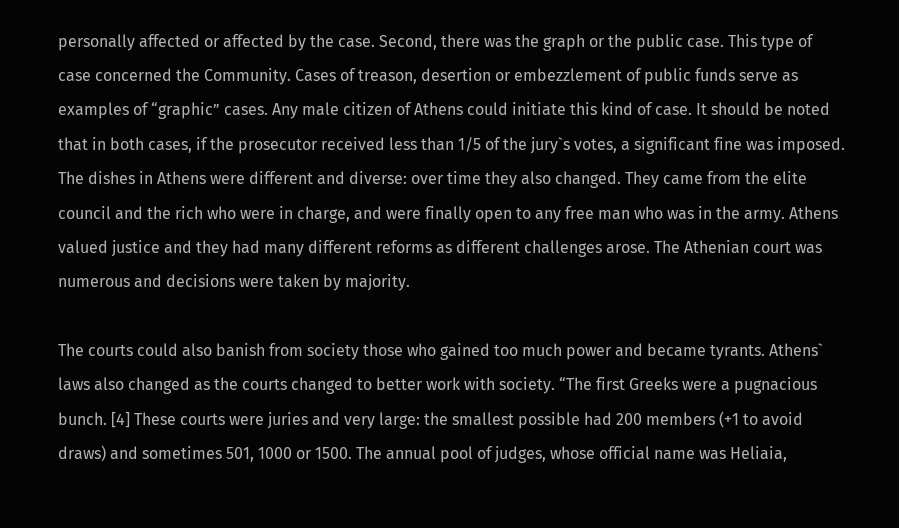personally affected or affected by the case. Second, there was the graph or the public case. This type of case concerned the Community. Cases of treason, desertion or embezzlement of public funds serve as examples of “graphic” cases. Any male citizen of Athens could initiate this kind of case. It should be noted that in both cases, if the prosecutor received less than 1/5 of the jury`s votes, a significant fine was imposed. The dishes in Athens were different and diverse: over time they also changed. They came from the elite council and the rich who were in charge, and were finally open to any free man who was in the army. Athens valued justice and they had many different reforms as different challenges arose. The Athenian court was numerous and decisions were taken by majority.

The courts could also banish from society those who gained too much power and became tyrants. Athens` laws also changed as the courts changed to better work with society. “The first Greeks were a pugnacious bunch. [4] These courts were juries and very large: the smallest possible had 200 members (+1 to avoid draws) and sometimes 501, 1000 or 1500. The annual pool of judges, whose official name was Heliaia,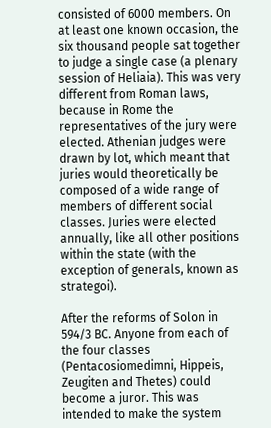consisted of 6000 members. On at least one known occasion, the six thousand people sat together to judge a single case (a plenary session of Heliaia). This was very different from Roman laws, because in Rome the representatives of the jury were elected. Athenian judges were drawn by lot, which meant that juries would theoretically be composed of a wide range of members of different social classes. Juries were elected annually, like all other positions within the state (with the exception of generals, known as strategoi).

After the reforms of Solon in 594/3 BC. Anyone from each of the four classes (Pentacosiomedimni, Hippeis, Zeugiten and Thetes) could become a juror. This was intended to make the system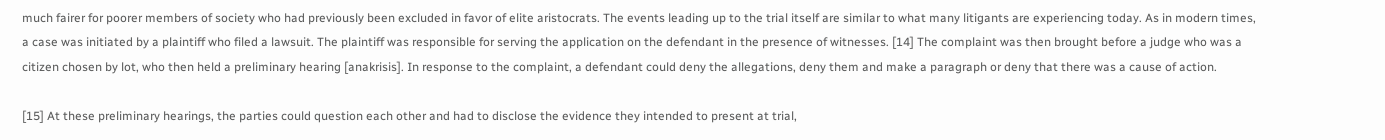much fairer for poorer members of society who had previously been excluded in favor of elite aristocrats. The events leading up to the trial itself are similar to what many litigants are experiencing today. As in modern times, a case was initiated by a plaintiff who filed a lawsuit. The plaintiff was responsible for serving the application on the defendant in the presence of witnesses. [14] The complaint was then brought before a judge who was a citizen chosen by lot, who then held a preliminary hearing [anakrisis]. In response to the complaint, a defendant could deny the allegations, deny them and make a paragraph or deny that there was a cause of action.

[15] At these preliminary hearings, the parties could question each other and had to disclose the evidence they intended to present at trial,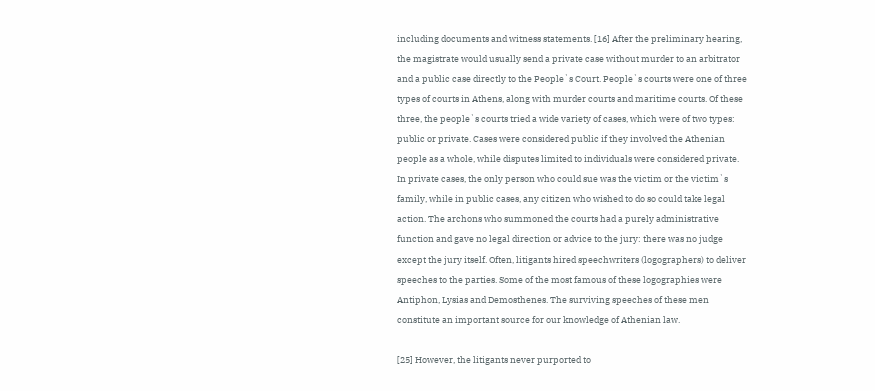including documents and witness statements. [16] After the preliminary hearing, the magistrate would usually send a private case without murder to an arbitrator and a public case directly to the People`s Court. People`s courts were one of three types of courts in Athens, along with murder courts and maritime courts. Of these three, the people`s courts tried a wide variety of cases, which were of two types: public or private. Cases were considered public if they involved the Athenian people as a whole, while disputes limited to individuals were considered private. In private cases, the only person who could sue was the victim or the victim`s family, while in public cases, any citizen who wished to do so could take legal action. The archons who summoned the courts had a purely administrative function and gave no legal direction or advice to the jury: there was no judge except the jury itself. Often, litigants hired speechwriters (logographers) to deliver speeches to the parties. Some of the most famous of these logographies were Antiphon, Lysias and Demosthenes. The surviving speeches of these men constitute an important source for our knowledge of Athenian law.

[25] However, the litigants never purported to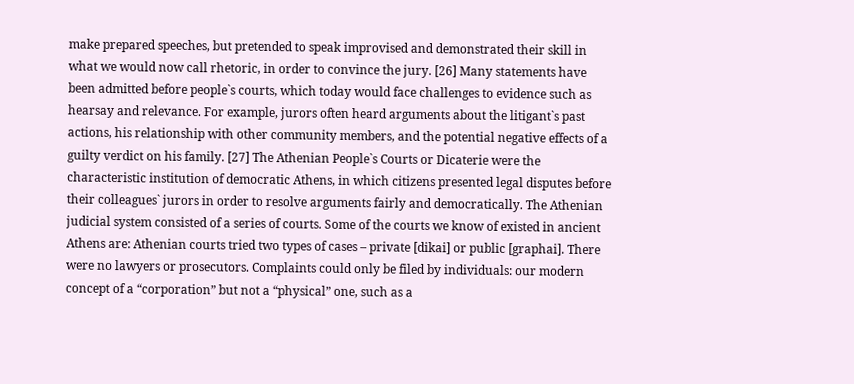make prepared speeches, but pretended to speak improvised and demonstrated their skill in what we would now call rhetoric, in order to convince the jury. [26] Many statements have been admitted before people`s courts, which today would face challenges to evidence such as hearsay and relevance. For example, jurors often heard arguments about the litigant`s past actions, his relationship with other community members, and the potential negative effects of a guilty verdict on his family. [27] The Athenian People`s Courts or Dicaterie were the characteristic institution of democratic Athens, in which citizens presented legal disputes before their colleagues` jurors in order to resolve arguments fairly and democratically. The Athenian judicial system consisted of a series of courts. Some of the courts we know of existed in ancient Athens are: Athenian courts tried two types of cases – private [dikai] or public [graphai]. There were no lawyers or prosecutors. Complaints could only be filed by individuals: our modern concept of a “corporation” but not a “physical” one, such as a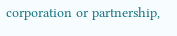corporation or partnership,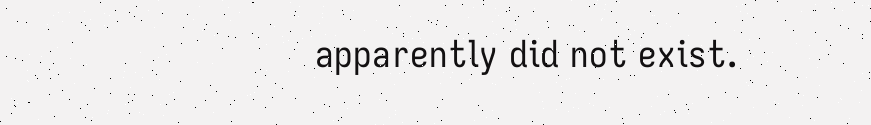apparently did not exist.